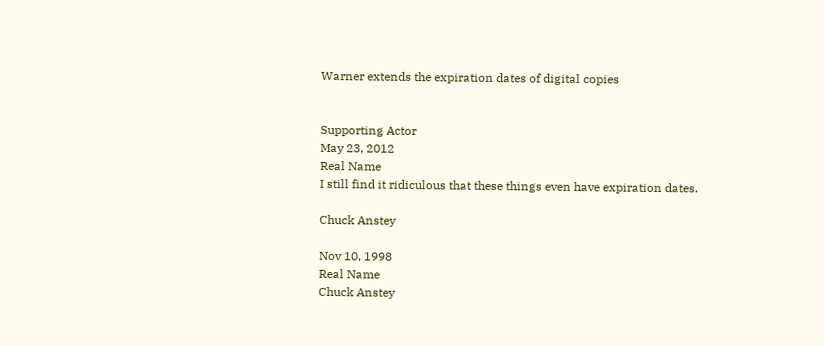Warner extends the expiration dates of digital copies


Supporting Actor
May 23, 2012
Real Name
I still find it ridiculous that these things even have expiration dates.

Chuck Anstey

Nov 10, 1998
Real Name
Chuck Anstey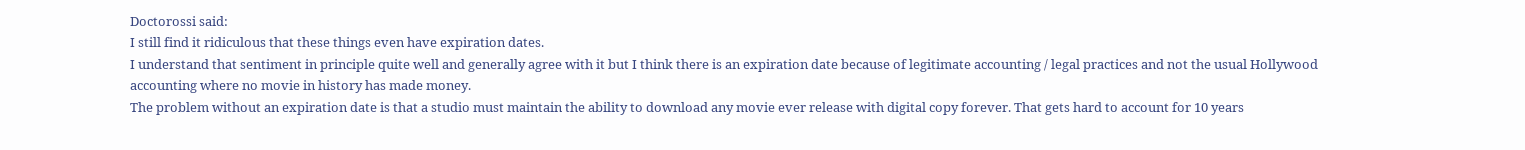Doctorossi said:
I still find it ridiculous that these things even have expiration dates.
I understand that sentiment in principle quite well and generally agree with it but I think there is an expiration date because of legitimate accounting / legal practices and not the usual Hollywood accounting where no movie in history has made money.
The problem without an expiration date is that a studio must maintain the ability to download any movie ever release with digital copy forever. That gets hard to account for 10 years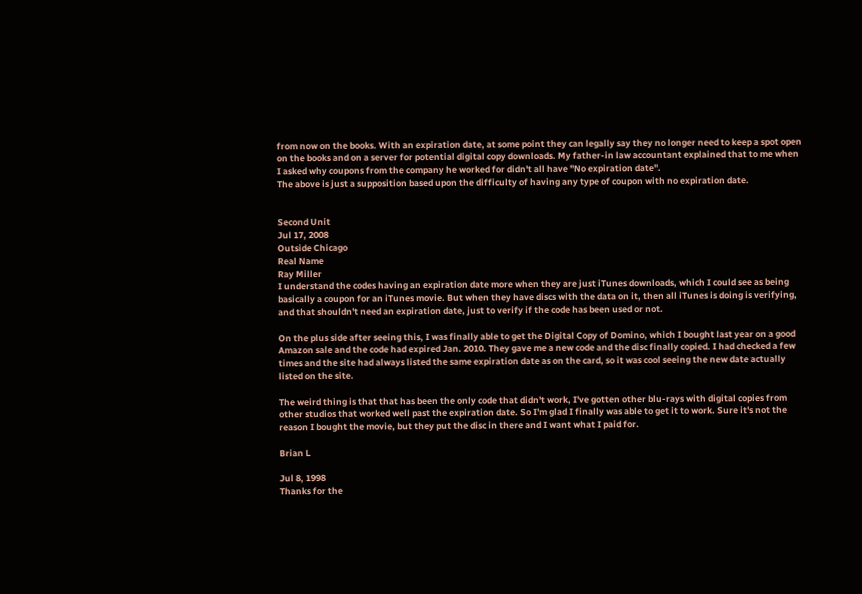from now on the books. With an expiration date, at some point they can legally say they no longer need to keep a spot open on the books and on a server for potential digital copy downloads. My father-in law accountant explained that to me when I asked why coupons from the company he worked for didn't all have "No expiration date".
The above is just a supposition based upon the difficulty of having any type of coupon with no expiration date.


Second Unit
Jul 17, 2008
Outside Chicago
Real Name
Ray Miller
I understand the codes having an expiration date more when they are just iTunes downloads, which I could see as being basically a coupon for an iTunes movie. But when they have discs with the data on it, then all iTunes is doing is verifying, and that shouldn't need an expiration date, just to verify if the code has been used or not.

On the plus side after seeing this, I was finally able to get the Digital Copy of Domino, which I bought last year on a good Amazon sale and the code had expired Jan. 2010. They gave me a new code and the disc finally copied. I had checked a few times and the site had always listed the same expiration date as on the card, so it was cool seeing the new date actually listed on the site.

The weird thing is that that has been the only code that didn't work, I've gotten other blu-rays with digital copies from other studios that worked well past the expiration date. So I'm glad I finally was able to get it to work. Sure it's not the reason I bought the movie, but they put the disc in there and I want what I paid for.

Brian L

Jul 8, 1998
Thanks for the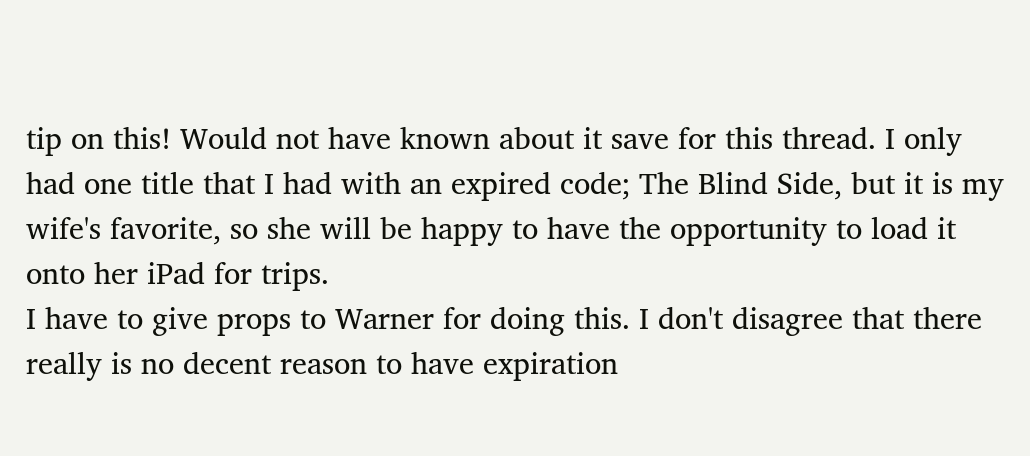tip on this! Would not have known about it save for this thread. I only had one title that I had with an expired code; The Blind Side, but it is my wife's favorite, so she will be happy to have the opportunity to load it onto her iPad for trips.
I have to give props to Warner for doing this. I don't disagree that there really is no decent reason to have expiration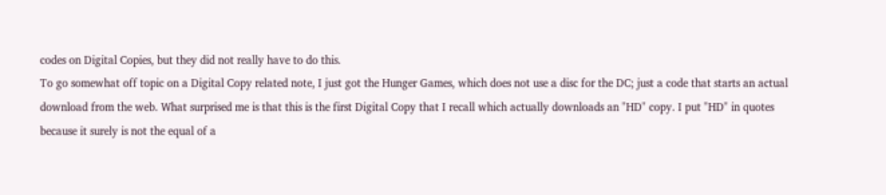codes on Digital Copies, but they did not really have to do this.
To go somewhat off topic on a Digital Copy related note, I just got the Hunger Games, which does not use a disc for the DC; just a code that starts an actual download from the web. What surprised me is that this is the first Digital Copy that I recall which actually downloads an "HD" copy. I put "HD" in quotes because it surely is not the equal of a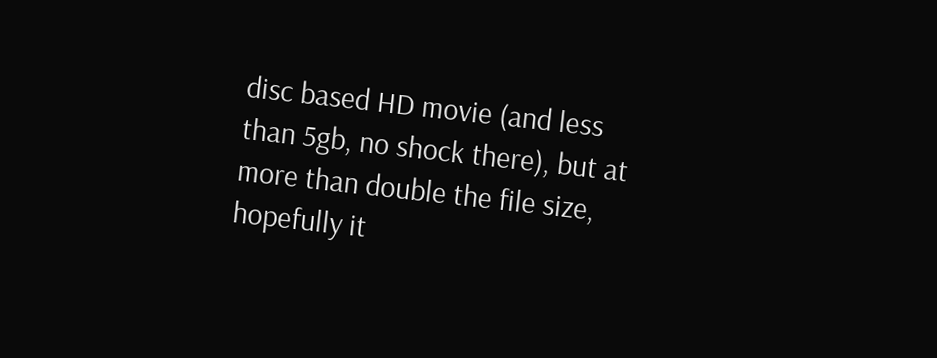disc based HD movie (and less than 5gb, no shock there), but at more than double the file size, hopefully it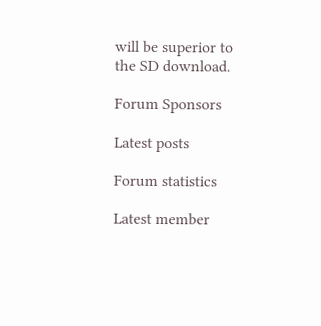will be superior to the SD download.

Forum Sponsors

Latest posts

Forum statistics

Latest member